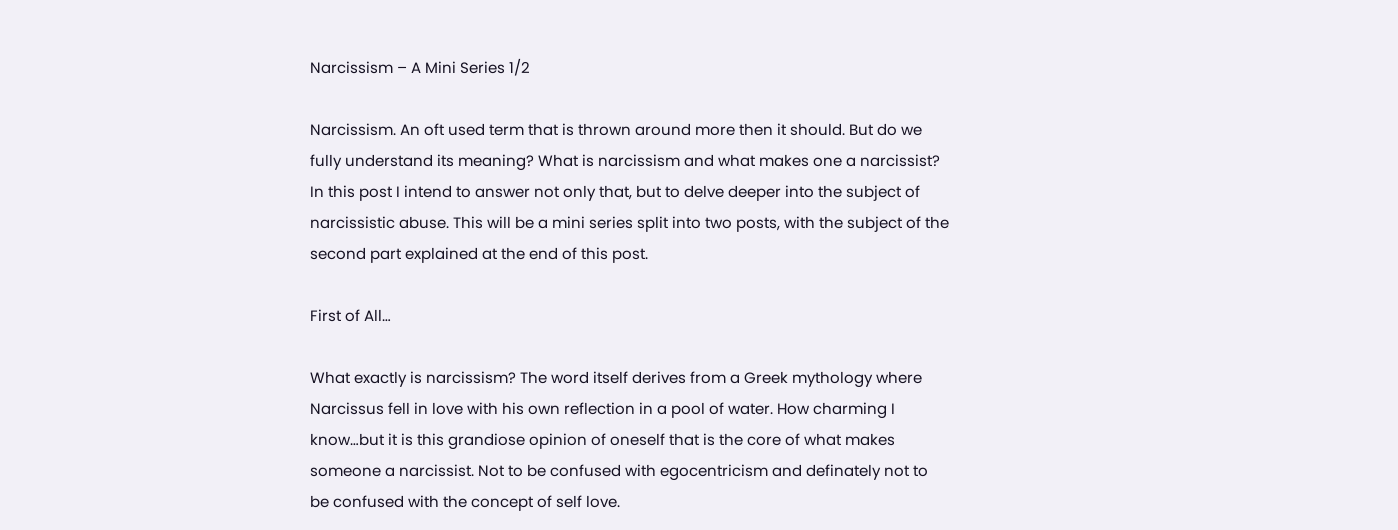Narcissism – A Mini Series 1/2

Narcissism. An oft used term that is thrown around more then it should. But do we fully understand its meaning? What is narcissism and what makes one a narcissist? In this post I intend to answer not only that, but to delve deeper into the subject of narcissistic abuse. This will be a mini series split into two posts, with the subject of the second part explained at the end of this post.

First of All…

What exactly is narcissism? The word itself derives from a Greek mythology where Narcissus fell in love with his own reflection in a pool of water. How charming I know…but it is this grandiose opinion of oneself that is the core of what makes someone a narcissist. Not to be confused with egocentricism and definately not to be confused with the concept of self love.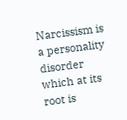Narcissism is a personality disorder which at its root is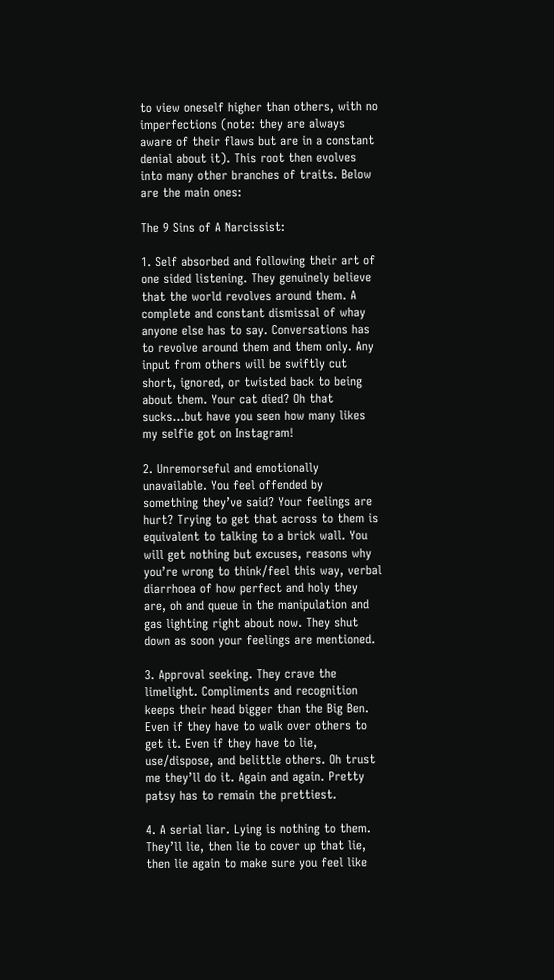to view oneself higher than others, with no imperfections (note: they are always aware of their flaws but are in a constant denial about it). This root then evolves into many other branches of traits. Below are the main ones:

The 9 Sins of A Narcissist:

1. Self absorbed and following their art of one sided listening. They genuinely believe that the world revolves around them. A complete and constant dismissal of whay anyone else has to say. Conversations has to revolve around them and them only. Any input from others will be swiftly cut short, ignored, or twisted back to being about them. Your cat died? Oh that sucks…but have you seen how many likes my selfie got on Instagram!

2. Unremorseful and emotionally unavailable. You feel offended by something they’ve said? Your feelings are hurt? Trying to get that across to them is equivalent to talking to a brick wall. You will get nothing but excuses, reasons why you’re wrong to think/feel this way, verbal diarrhoea of how perfect and holy they are, oh and queue in the manipulation and gas lighting right about now. They shut down as soon your feelings are mentioned.

3. Approval seeking. They crave the limelight. Compliments and recognition keeps their head bigger than the Big Ben. Even if they have to walk over others to get it. Even if they have to lie, use/dispose, and belittle others. Oh trust me they’ll do it. Again and again. Pretty patsy has to remain the prettiest.

4. A serial liar. Lying is nothing to them. They’ll lie, then lie to cover up that lie, then lie again to make sure you feel like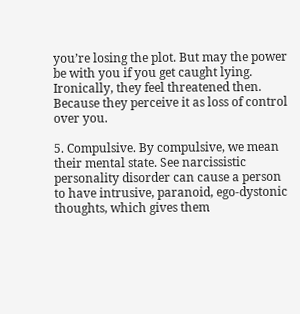you’re losing the plot. But may the power be with you if you get caught lying. Ironically, they feel threatened then. Because they perceive it as loss of control over you.

5. Compulsive. By compulsive, we mean their mental state. See narcissistic personality disorder can cause a person to have intrusive, paranoid, ego-dystonic thoughts, which gives them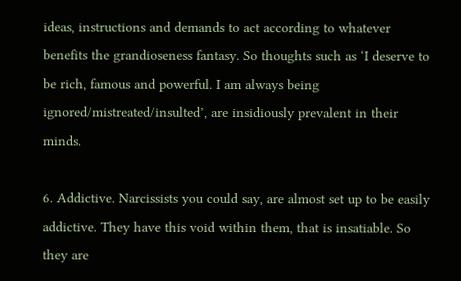ideas, instructions and demands to act according to whatever benefits the grandioseness fantasy. So thoughts such as ‘I deserve to be rich, famous and powerful. I am always being ignored/mistreated/insulted’, are insidiously prevalent in their minds.

6. Addictive. Narcissists you could say, are almost set up to be easily addictive. They have this void within them, that is insatiable. So they are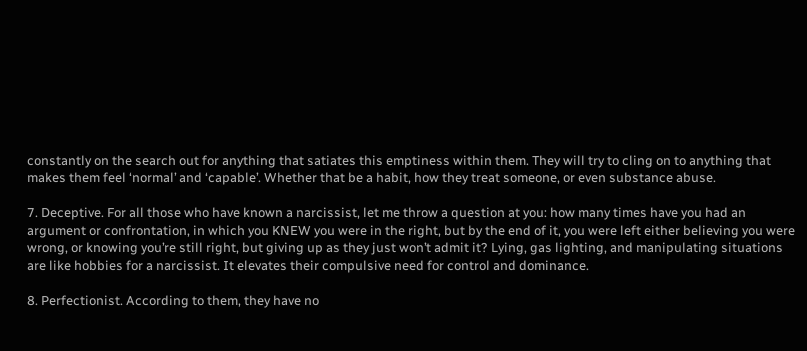constantly on the search out for anything that satiates this emptiness within them. They will try to cling on to anything that makes them feel ‘normal’ and ‘capable’. Whether that be a habit, how they treat someone, or even substance abuse.

7. Deceptive. For all those who have known a narcissist, let me throw a question at you: how many times have you had an argument or confrontation, in which you KNEW you were in the right, but by the end of it, you were left either believing you were wrong, or knowing you’re still right, but giving up as they just won’t admit it? Lying, gas lighting, and manipulating situations are like hobbies for a narcissist. It elevates their compulsive need for control and dominance.

8. Perfectionist. According to them, they have no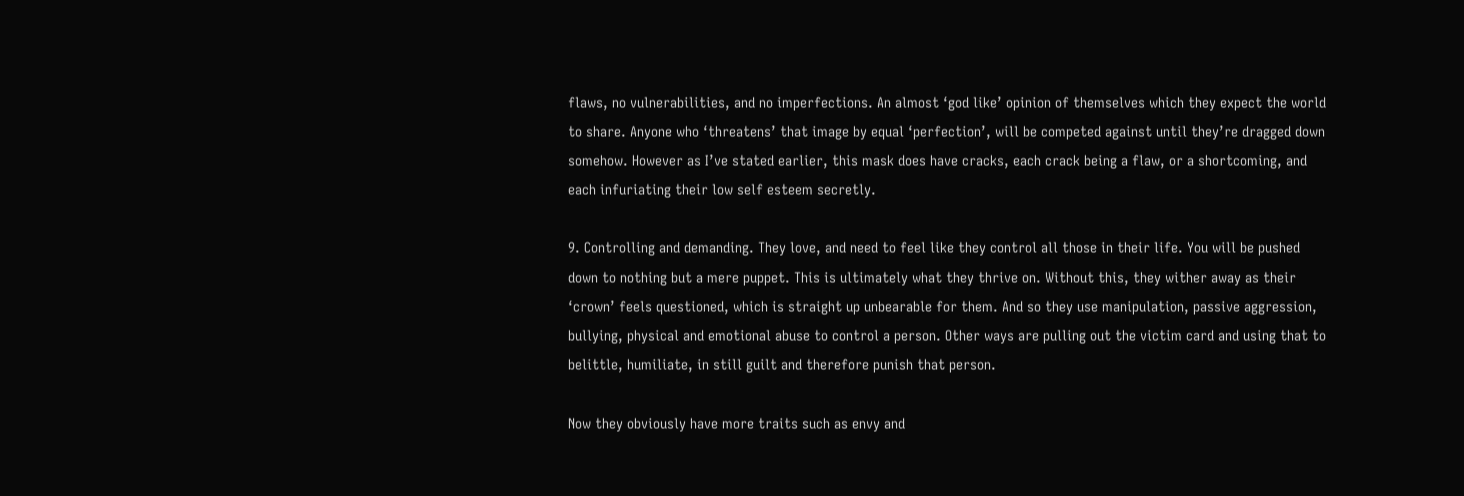flaws, no vulnerabilities, and no imperfections. An almost ‘god like’ opinion of themselves which they expect the world to share. Anyone who ‘threatens’ that image by equal ‘perfection’, will be competed against until they’re dragged down somehow. However as I’ve stated earlier, this mask does have cracks, each crack being a flaw, or a shortcoming, and each infuriating their low self esteem secretly.

9. Controlling and demanding. They love, and need to feel like they control all those in their life. You will be pushed down to nothing but a mere puppet. This is ultimately what they thrive on. Without this, they wither away as their ‘crown’ feels questioned, which is straight up unbearable for them. And so they use manipulation, passive aggression, bullying, physical and emotional abuse to control a person. Other ways are pulling out the victim card and using that to belittle, humiliate, in still guilt and therefore punish that person.

Now they obviously have more traits such as envy and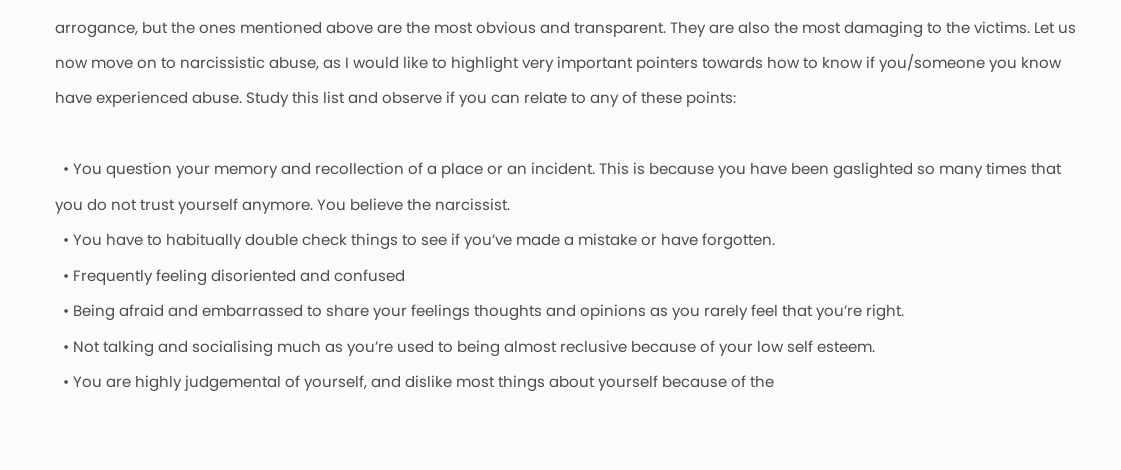arrogance, but the ones mentioned above are the most obvious and transparent. They are also the most damaging to the victims. Let us now move on to narcissistic abuse, as I would like to highlight very important pointers towards how to know if you/someone you know have experienced abuse. Study this list and observe if you can relate to any of these points:

  • You question your memory and recollection of a place or an incident. This is because you have been gaslighted so many times that you do not trust yourself anymore. You believe the narcissist.
  • You have to habitually double check things to see if you’ve made a mistake or have forgotten.
  • Frequently feeling disoriented and confused
  • Being afraid and embarrassed to share your feelings thoughts and opinions as you rarely feel that you’re right.
  • Not talking and socialising much as you’re used to being almost reclusive because of your low self esteem.
  • You are highly judgemental of yourself, and dislike most things about yourself because of the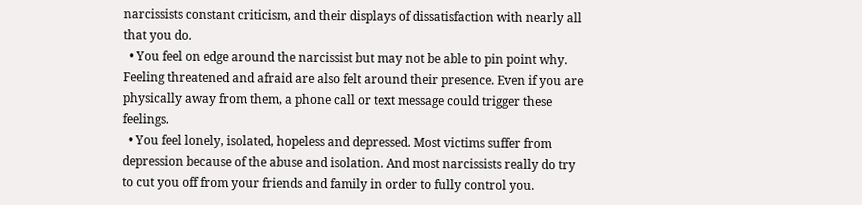narcissists constant criticism, and their displays of dissatisfaction with nearly all that you do.
  • You feel on edge around the narcissist but may not be able to pin point why. Feeling threatened and afraid are also felt around their presence. Even if you are physically away from them, a phone call or text message could trigger these feelings.
  • You feel lonely, isolated, hopeless and depressed. Most victims suffer from depression because of the abuse and isolation. And most narcissists really do try to cut you off from your friends and family in order to fully control you.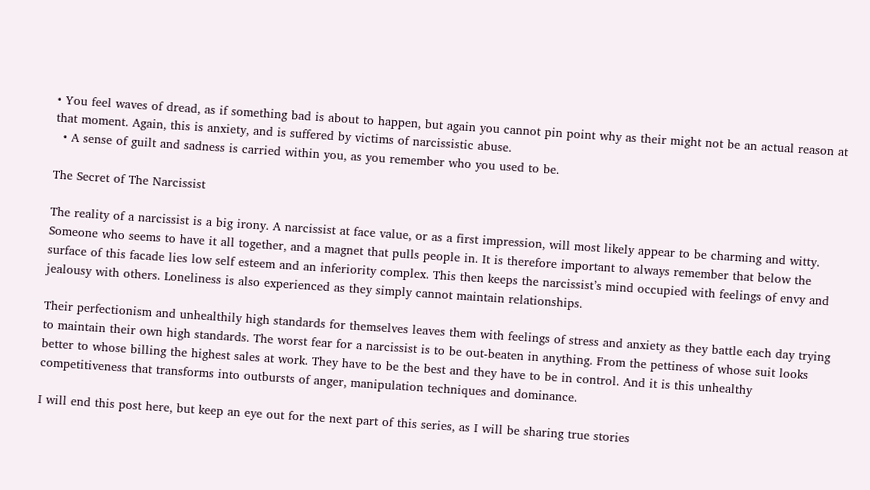• You feel waves of dread, as if something bad is about to happen, but again you cannot pin point why as their might not be an actual reason at that moment. Again, this is anxiety, and is suffered by victims of narcissistic abuse.
  • A sense of guilt and sadness is carried within you, as you remember who you used to be.

The Secret of The Narcissist

The reality of a narcissist is a big irony. A narcissist at face value, or as a first impression, will most likely appear to be charming and witty. Someone who seems to have it all together, and a magnet that pulls people in. It is therefore important to always remember that below the surface of this facade lies low self esteem and an inferiority complex. This then keeps the narcissist’s mind occupied with feelings of envy and jealousy with others. Loneliness is also experienced as they simply cannot maintain relationships.

Their perfectionism and unhealthily high standards for themselves leaves them with feelings of stress and anxiety as they battle each day trying to maintain their own high standards. The worst fear for a narcissist is to be out-beaten in anything. From the pettiness of whose suit looks better to whose billing the highest sales at work. They have to be the best and they have to be in control. And it is this unhealthy competitiveness that transforms into outbursts of anger, manipulation techniques and dominance.

I will end this post here, but keep an eye out for the next part of this series, as I will be sharing true stories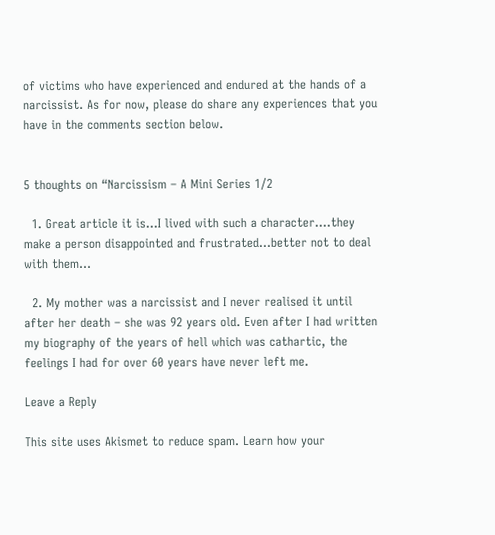of victims who have experienced and endured at the hands of a narcissist. As for now, please do share any experiences that you have in the comments section below.


5 thoughts on “Narcissism – A Mini Series 1/2

  1. Great article it is…I lived with such a character….they make a person disappointed and frustrated…better not to deal with them…

  2. My mother was a narcissist and I never realised it until after her death – she was 92 years old. Even after I had written my biography of the years of hell which was cathartic, the feelings I had for over 60 years have never left me.

Leave a Reply

This site uses Akismet to reduce spam. Learn how your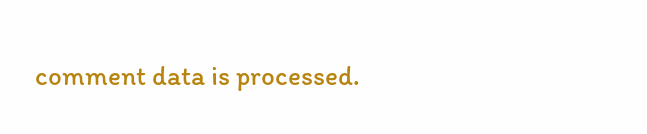comment data is processed.